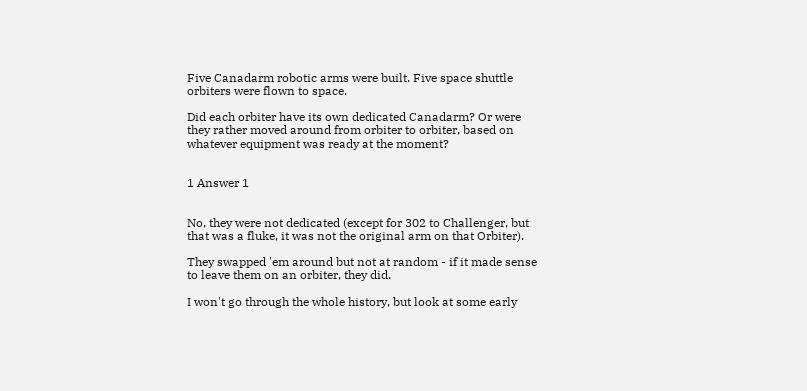Five Canadarm robotic arms were built. Five space shuttle orbiters were flown to space.

Did each orbiter have its own dedicated Canadarm? Or were they rather moved around from orbiter to orbiter, based on whatever equipment was ready at the moment?


1 Answer 1


No, they were not dedicated (except for 302 to Challenger, but that was a fluke, it was not the original arm on that Orbiter).

They swapped 'em around but not at random - if it made sense to leave them on an orbiter, they did.

I won't go through the whole history, but look at some early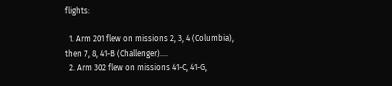flights:

  1. Arm 201 flew on missions 2, 3, 4 (Columbia), then 7, 8, 41-B (Challenger)....
  2. Arm 302 flew on missions 41-C, 41-G,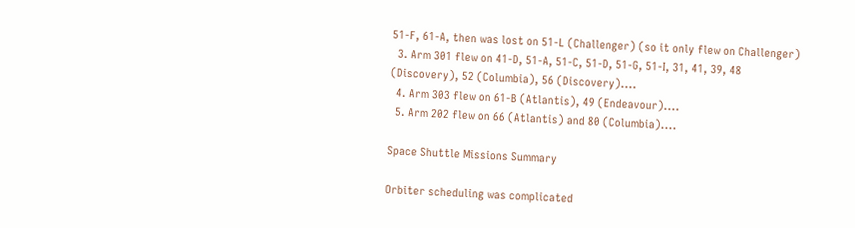51-F, 61-A, then was lost on 51-L (Challenger) (so it only flew on Challenger)
  3. Arm 301 flew on 41-D, 51-A, 51-C, 51-D, 51-G, 51-I, 31, 41, 39, 48 (Discovery), 52 (Columbia), 56 (Discovery)....
  4. Arm 303 flew on 61-B (Atlantis), 49 (Endeavour)....
  5. Arm 202 flew on 66 (Atlantis) and 80 (Columbia)....

Space Shuttle Missions Summary

Orbiter scheduling was complicated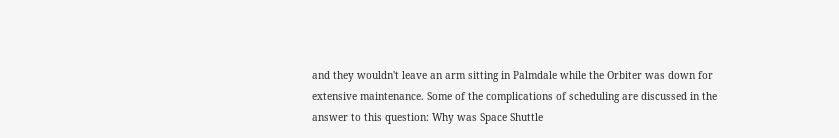and they wouldn't leave an arm sitting in Palmdale while the Orbiter was down for extensive maintenance. Some of the complications of scheduling are discussed in the answer to this question: Why was Space Shuttle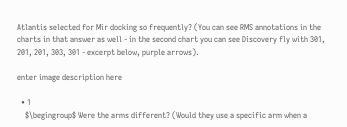Atlantis selected for Mir docking so frequently? (You can see RMS annotations in the charts in that answer as well - in the second chart you can see Discovery fly with 301, 201, 201, 303, 301 - excerpt below, purple arrows).

enter image description here

  • 1
    $\begingroup$ Were the arms different? (Would they use a specific arm when a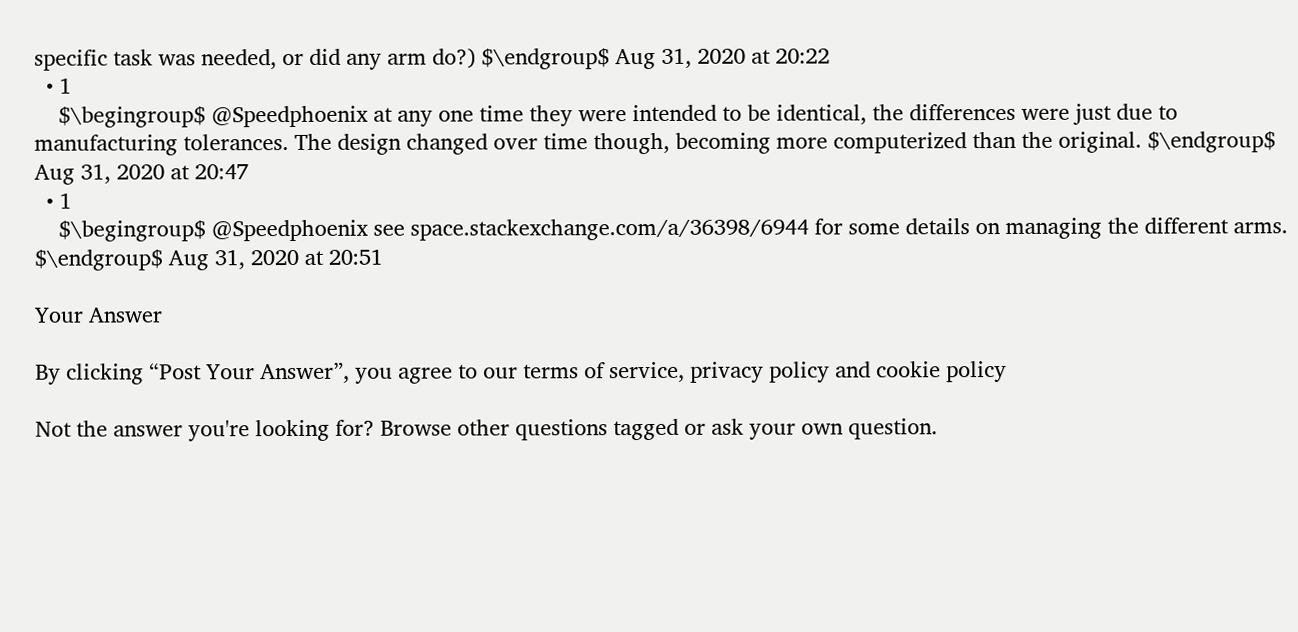specific task was needed, or did any arm do?) $\endgroup$ Aug 31, 2020 at 20:22
  • 1
    $\begingroup$ @Speedphoenix at any one time they were intended to be identical, the differences were just due to manufacturing tolerances. The design changed over time though, becoming more computerized than the original. $\endgroup$ Aug 31, 2020 at 20:47
  • 1
    $\begingroup$ @Speedphoenix see space.stackexchange.com/a/36398/6944 for some details on managing the different arms. $\endgroup$ Aug 31, 2020 at 20:51

Your Answer

By clicking “Post Your Answer”, you agree to our terms of service, privacy policy and cookie policy

Not the answer you're looking for? Browse other questions tagged or ask your own question.